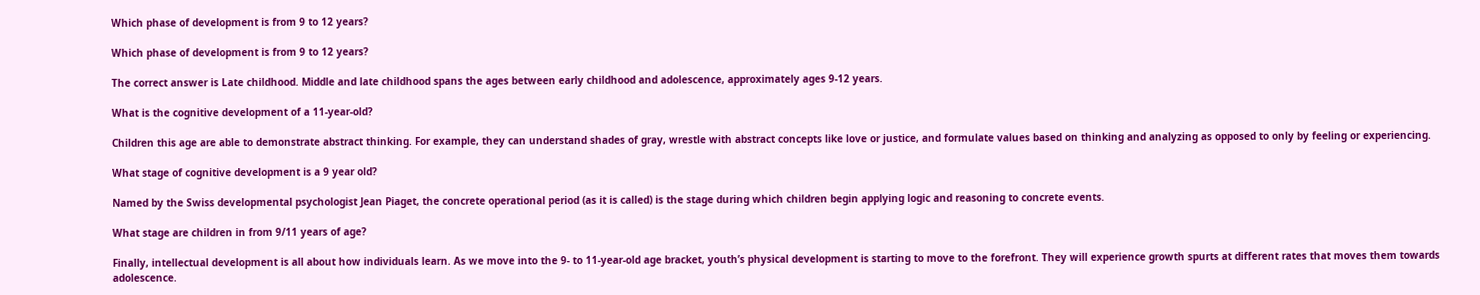Which phase of development is from 9 to 12 years?

Which phase of development is from 9 to 12 years?

The correct answer is Late childhood. Middle and late childhood spans the ages between early childhood and adolescence, approximately ages 9-12 years.

What is the cognitive development of a 11-year-old?

Children this age are able to demonstrate abstract thinking. For example, they can understand shades of gray, wrestle with abstract concepts like love or justice, and formulate values based on thinking and analyzing as opposed to only by feeling or experiencing.

What stage of cognitive development is a 9 year old?

Named by the Swiss developmental psychologist Jean Piaget, the concrete operational period (as it is called) is the stage during which children begin applying logic and reasoning to concrete events.

What stage are children in from 9/11 years of age?

Finally, intellectual development is all about how individuals learn. As we move into the 9- to 11-year-old age bracket, youth’s physical development is starting to move to the forefront. They will experience growth spurts at different rates that moves them towards adolescence.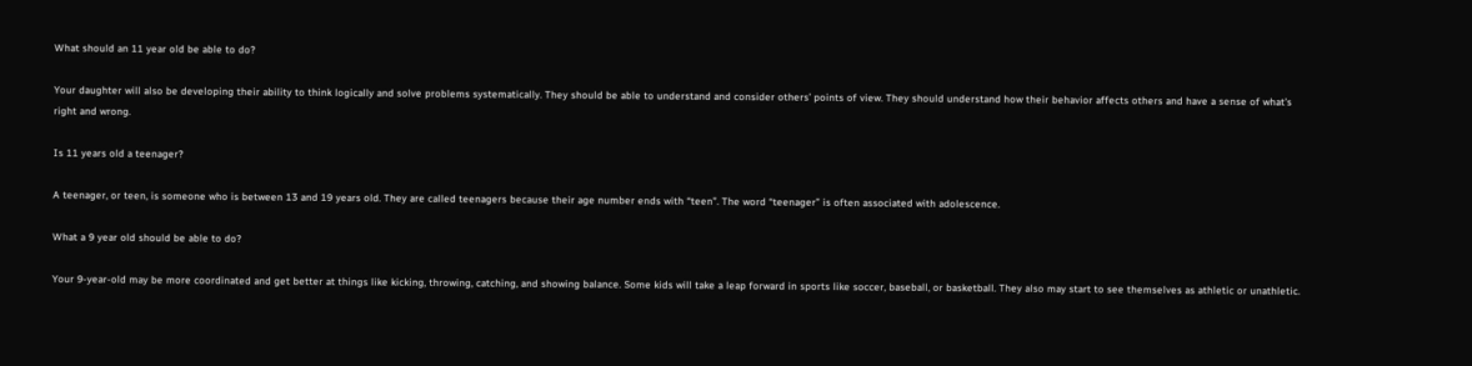What should an 11 year old be able to do?

Your daughter will also be developing their ability to think logically and solve problems systematically. They should be able to understand and consider others’ points of view. They should understand how their behavior affects others and have a sense of what’s right and wrong.

Is 11 years old a teenager?

A teenager, or teen, is someone who is between 13 and 19 years old. They are called teenagers because their age number ends with “teen”. The word “teenager” is often associated with adolescence.

What a 9 year old should be able to do?

Your 9-year-old may be more coordinated and get better at things like kicking, throwing, catching, and showing balance. Some kids will take a leap forward in sports like soccer, baseball, or basketball. They also may start to see themselves as athletic or unathletic.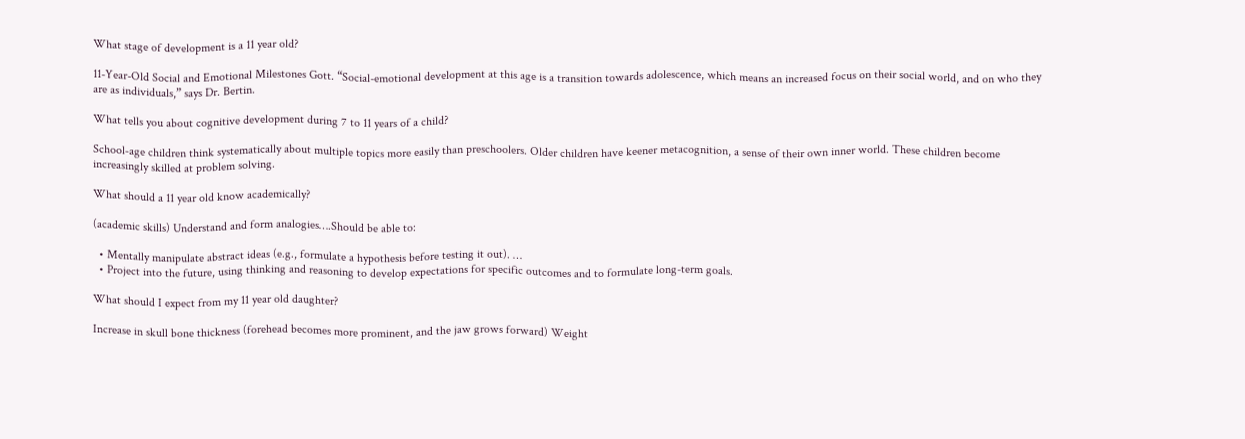What stage of development is a 11 year old?

11-Year-Old Social and Emotional Milestones Gott. “Social-emotional development at this age is a transition towards adolescence, which means an increased focus on their social world, and on who they are as individuals,” says Dr. Bertin.

What tells you about cognitive development during 7 to 11 years of a child?

School‐age children think systematically about multiple topics more easily than preschoolers. Older children have keener metacognition, a sense of their own inner world. These children become increasingly skilled at problem solving.

What should a 11 year old know academically?

(academic skills) Understand and form analogies….Should be able to:

  • Mentally manipulate abstract ideas (e.g., formulate a hypothesis before testing it out). …
  • Project into the future, using thinking and reasoning to develop expectations for specific outcomes and to formulate long-term goals.

What should I expect from my 11 year old daughter?

Increase in skull bone thickness (forehead becomes more prominent, and the jaw grows forward) Weight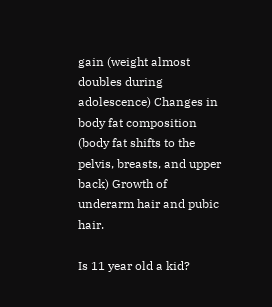gain (weight almost doubles during adolescence) Changes in body fat composition (body fat shifts to the pelvis, breasts, and upper back) Growth of underarm hair and pubic hair.

Is 11 year old a kid?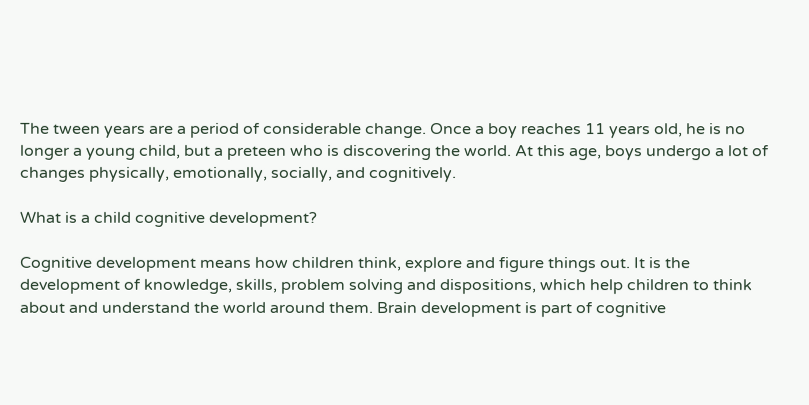The tween years are a period of considerable change. Once a boy reaches 11 years old, he is no longer a young child, but a preteen who is discovering the world. At this age, boys undergo a lot of changes physically, emotionally, socially, and cognitively.

What is a child cognitive development?

Cognitive development means how children think, explore and figure things out. It is the development of knowledge, skills, problem solving and dispositions, which help children to think about and understand the world around them. Brain development is part of cognitive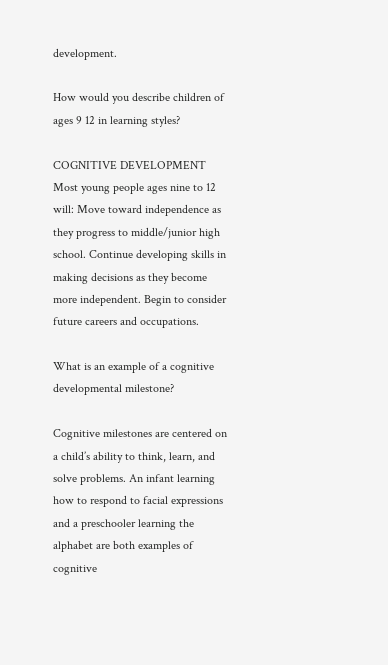development.

How would you describe children of ages 9 12 in learning styles?

COGNITIVE DEVELOPMENT Most young people ages nine to 12 will: Move toward independence as they progress to middle/junior high school. Continue developing skills in making decisions as they become more independent. Begin to consider future careers and occupations.

What is an example of a cognitive developmental milestone?

Cognitive milestones are centered on a child’s ability to think, learn, and solve problems. An infant learning how to respond to facial expressions and a preschooler learning the alphabet are both examples of cognitive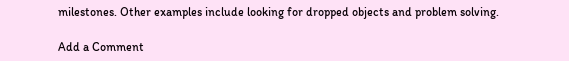milestones. Other examples include looking for dropped objects and problem solving.

Add a Comment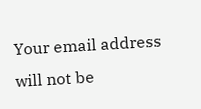Your email address will not be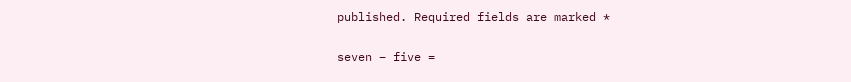published. Required fields are marked *

seven − five =